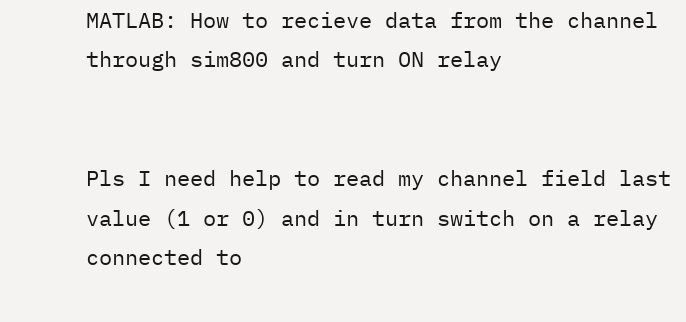MATLAB: How to recieve data from the channel through sim800 and turn ON relay


Pls I need help to read my channel field last value (1 or 0) and in turn switch on a relay connected to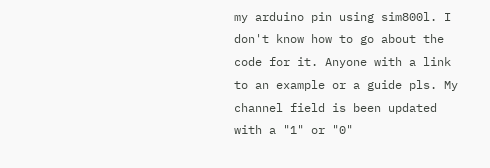my arduino pin using sim800l. I don't know how to go about the code for it. Anyone with a link to an example or a guide pls. My channel field is been updated with a "1" or "0"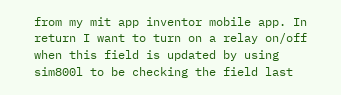from my mit app inventor mobile app. In return I want to turn on a relay on/off when this field is updated by using sim800l to be checking the field last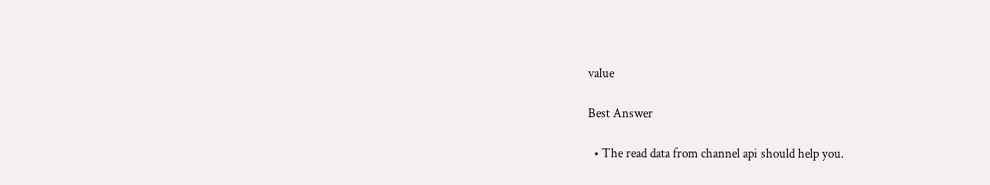value

Best Answer

  • The read data from channel api should help you.